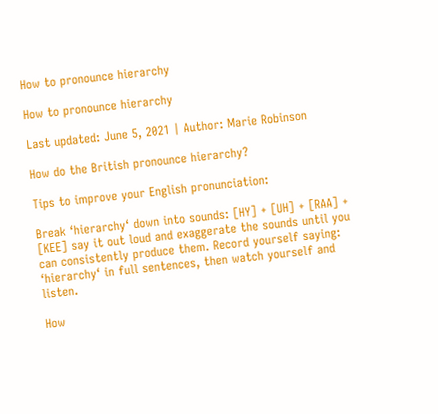How to pronounce hierarchy

How to pronounce hierarchy

Last updated: June 5, 2021 | Author: Marie Robinson

How do the British pronounce hierarchy?

Tips to improve your English pronunciation:

Break ‘hierarchy‘ down into sounds: [HY] + [UH] + [RAA] + [KEE] say it out loud and exaggerate the sounds until you can consistently produce them. Record yourself saying: ‘hierarchy‘ in full sentences, then watch yourself and listen.

How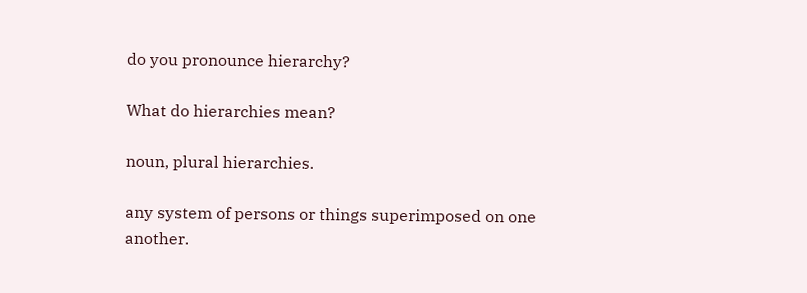do you pronounce hierarchy?

What do hierarchies mean?

noun, plural hierarchies.

any system of persons or things superimposed on one another.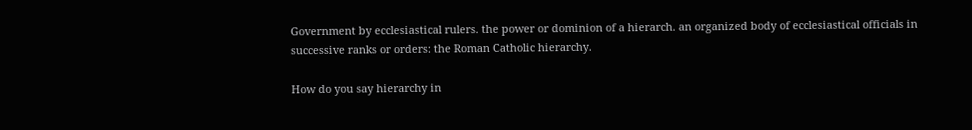Government by ecclesiastical rulers. the power or dominion of a hierarch. an organized body of ecclesiastical officials in successive ranks or orders: the Roman Catholic hierarchy.

How do you say hierarchy in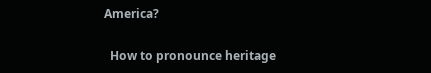America?

  How to pronounce heritage